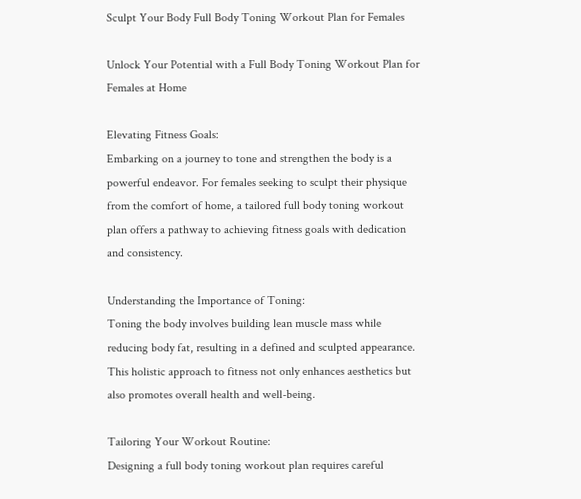Sculpt Your Body Full Body Toning Workout Plan for Females

Unlock Your Potential with a Full Body Toning Workout Plan for Females at Home

Elevating Fitness Goals:
Embarking on a journey to tone and strengthen the body is a powerful endeavor. For females seeking to sculpt their physique from the comfort of home, a tailored full body toning workout plan offers a pathway to achieving fitness goals with dedication and consistency.

Understanding the Importance of Toning:
Toning the body involves building lean muscle mass while reducing body fat, resulting in a defined and sculpted appearance. This holistic approach to fitness not only enhances aesthetics but also promotes overall health and well-being.

Tailoring Your Workout Routine:
Designing a full body toning workout plan requires careful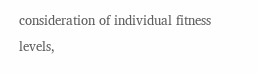consideration of individual fitness levels,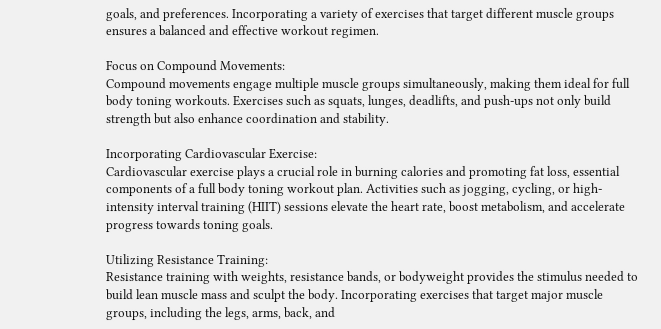goals, and preferences. Incorporating a variety of exercises that target different muscle groups ensures a balanced and effective workout regimen.

Focus on Compound Movements:
Compound movements engage multiple muscle groups simultaneously, making them ideal for full body toning workouts. Exercises such as squats, lunges, deadlifts, and push-ups not only build strength but also enhance coordination and stability.

Incorporating Cardiovascular Exercise:
Cardiovascular exercise plays a crucial role in burning calories and promoting fat loss, essential components of a full body toning workout plan. Activities such as jogging, cycling, or high-intensity interval training (HIIT) sessions elevate the heart rate, boost metabolism, and accelerate progress towards toning goals.

Utilizing Resistance Training:
Resistance training with weights, resistance bands, or bodyweight provides the stimulus needed to build lean muscle mass and sculpt the body. Incorporating exercises that target major muscle groups, including the legs, arms, back, and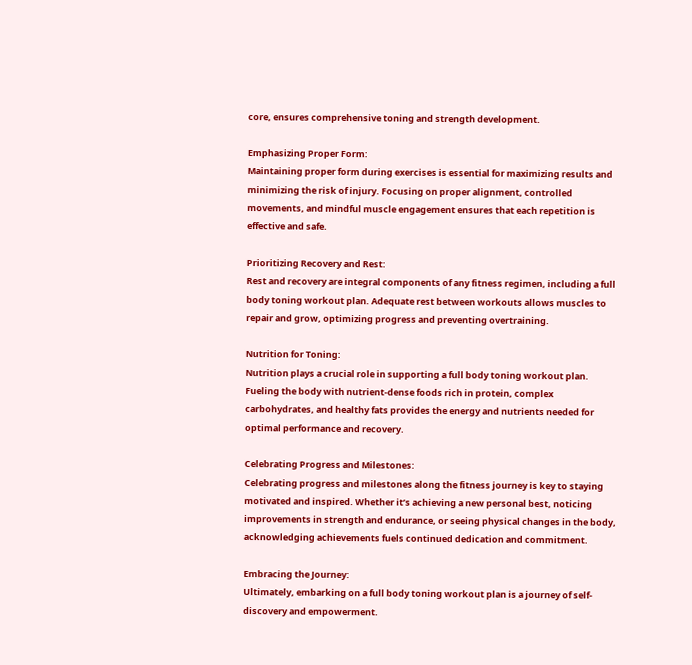core, ensures comprehensive toning and strength development.

Emphasizing Proper Form:
Maintaining proper form during exercises is essential for maximizing results and minimizing the risk of injury. Focusing on proper alignment, controlled movements, and mindful muscle engagement ensures that each repetition is effective and safe.

Prioritizing Recovery and Rest:
Rest and recovery are integral components of any fitness regimen, including a full body toning workout plan. Adequate rest between workouts allows muscles to repair and grow, optimizing progress and preventing overtraining.

Nutrition for Toning:
Nutrition plays a crucial role in supporting a full body toning workout plan. Fueling the body with nutrient-dense foods rich in protein, complex carbohydrates, and healthy fats provides the energy and nutrients needed for optimal performance and recovery.

Celebrating Progress and Milestones:
Celebrating progress and milestones along the fitness journey is key to staying motivated and inspired. Whether it’s achieving a new personal best, noticing improvements in strength and endurance, or seeing physical changes in the body, acknowledging achievements fuels continued dedication and commitment.

Embracing the Journey:
Ultimately, embarking on a full body toning workout plan is a journey of self-discovery and empowerment.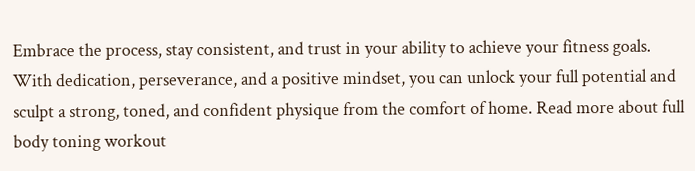Embrace the process, stay consistent, and trust in your ability to achieve your fitness goals. With dedication, perseverance, and a positive mindset, you can unlock your full potential and sculpt a strong, toned, and confident physique from the comfort of home. Read more about full body toning workout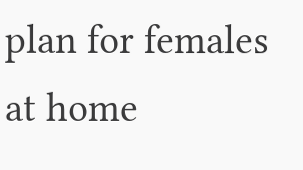plan for females at home